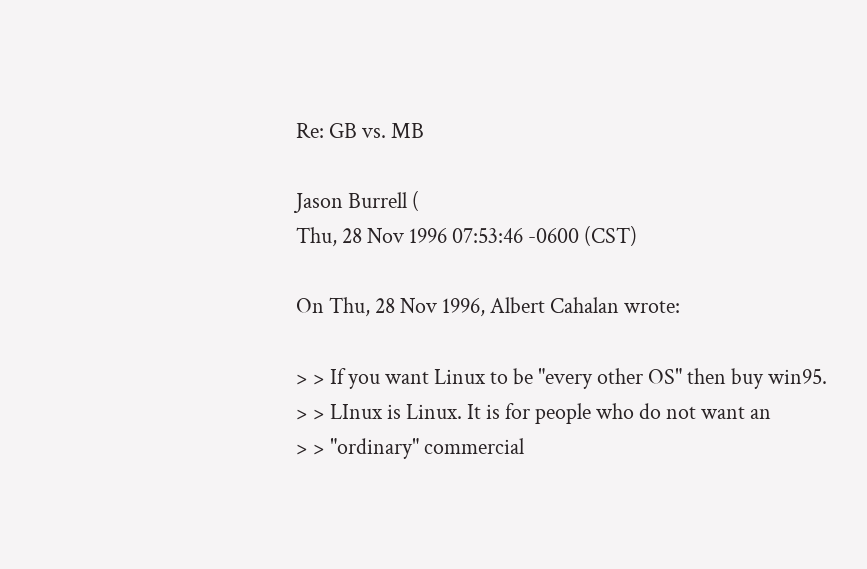Re: GB vs. MB

Jason Burrell (
Thu, 28 Nov 1996 07:53:46 -0600 (CST)

On Thu, 28 Nov 1996, Albert Cahalan wrote:

> > If you want Linux to be "every other OS" then buy win95.
> > LInux is Linux. It is for people who do not want an
> > "ordinary" commercial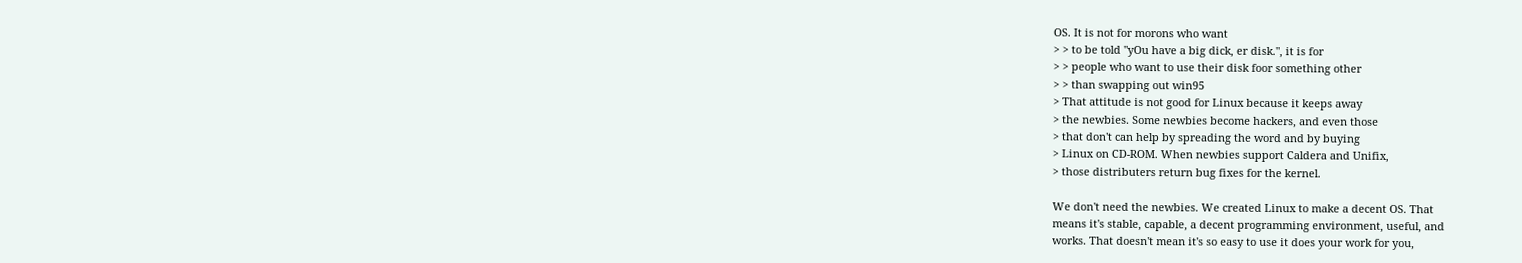OS. It is not for morons who want
> > to be told "yOu have a big dick, er disk.", it is for
> > people who want to use their disk foor something other
> > than swapping out win95
> That attitude is not good for Linux because it keeps away
> the newbies. Some newbies become hackers, and even those
> that don't can help by spreading the word and by buying
> Linux on CD-ROM. When newbies support Caldera and Unifix,
> those distributers return bug fixes for the kernel.

We don't need the newbies. We created Linux to make a decent OS. That
means it's stable, capable, a decent programming environment, useful, and
works. That doesn't mean it's so easy to use it does your work for you,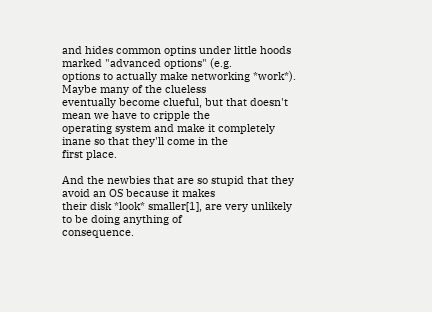and hides common optins under little hoods marked "advanced options" (e.g.
options to actually make networking *work*). Maybe many of the clueless
eventually become clueful, but that doesn't mean we have to cripple the
operating system and make it completely inane so that they'll come in the
first place.

And the newbies that are so stupid that they avoid an OS because it makes
their disk *look* smaller[1], are very unlikely to be doing anything of
consequence.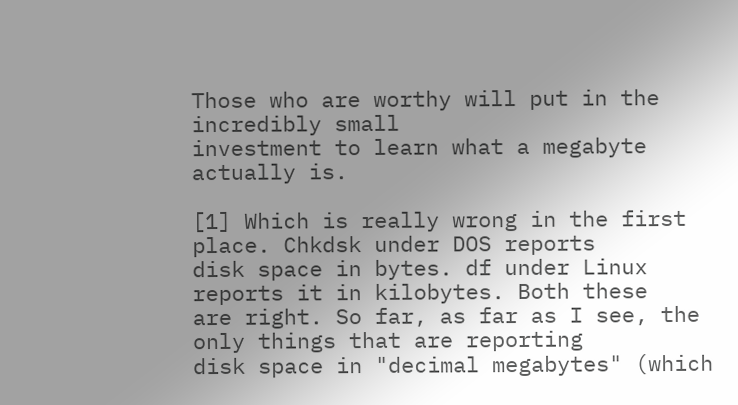Those who are worthy will put in the incredibly small
investment to learn what a megabyte actually is.

[1] Which is really wrong in the first place. Chkdsk under DOS reports
disk space in bytes. df under Linux reports it in kilobytes. Both these
are right. So far, as far as I see, the only things that are reporting
disk space in "decimal megabytes" (which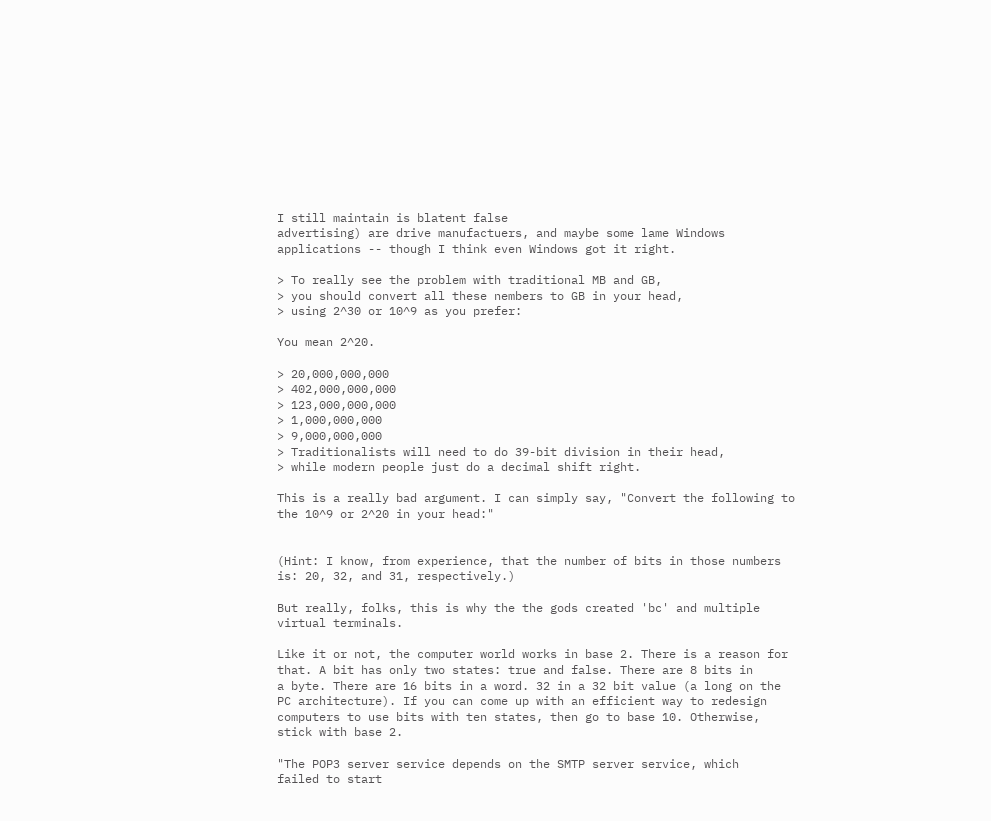I still maintain is blatent false
advertising) are drive manufactuers, and maybe some lame Windows
applications -- though I think even Windows got it right.

> To really see the problem with traditional MB and GB,
> you should convert all these nembers to GB in your head,
> using 2^30 or 10^9 as you prefer:

You mean 2^20.

> 20,000,000,000
> 402,000,000,000
> 123,000,000,000
> 1,000,000,000
> 9,000,000,000
> Traditionalists will need to do 39-bit division in their head,
> while modern people just do a decimal shift right.

This is a really bad argument. I can simply say, "Convert the following to
the 10^9 or 2^20 in your head:"


(Hint: I know, from experience, that the number of bits in those numbers
is: 20, 32, and 31, respectively.)

But really, folks, this is why the the gods created 'bc' and multiple
virtual terminals.

Like it or not, the computer world works in base 2. There is a reason for
that. A bit has only two states: true and false. There are 8 bits in
a byte. There are 16 bits in a word. 32 in a 32 bit value (a long on the
PC architecture). If you can come up with an efficient way to redesign
computers to use bits with ten states, then go to base 10. Otherwise,
stick with base 2.

"The POP3 server service depends on the SMTP server service, which
failed to start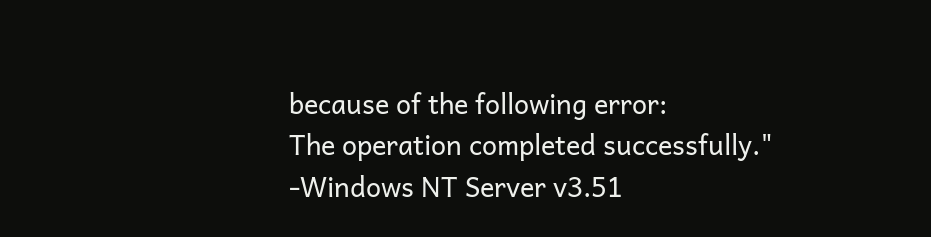because of the following error:
The operation completed successfully." -Windows NT Server v3.51